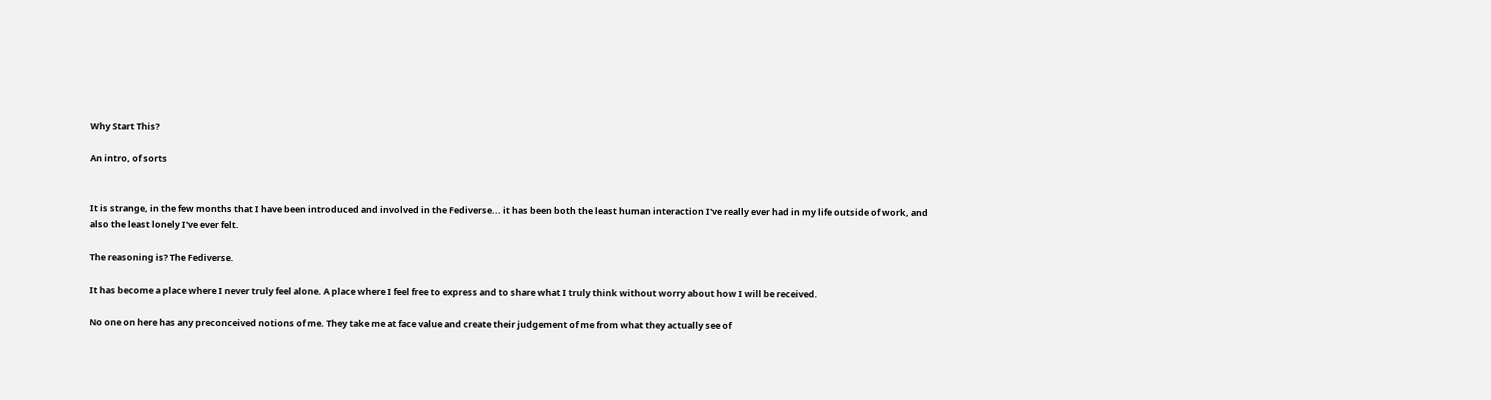Why Start This?

An intro, of sorts


It is strange, in the few months that I have been introduced and involved in the Fediverse... it has been both the least human interaction I've really ever had in my life outside of work, and also the least lonely I've ever felt.

The reasoning is? The Fediverse.

It has become a place where I never truly feel alone. A place where I feel free to express and to share what I truly think without worry about how I will be received.

No one on here has any preconceived notions of me. They take me at face value and create their judgement of me from what they actually see of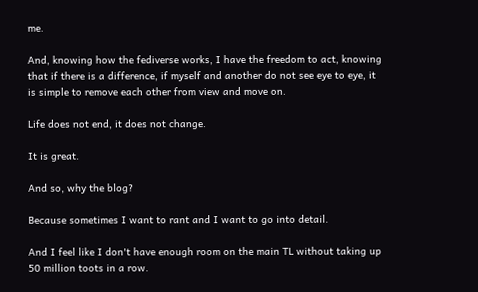me.

And, knowing how the fediverse works, I have the freedom to act, knowing that if there is a difference, if myself and another do not see eye to eye, it is simple to remove each other from view and move on.

Life does not end, it does not change.

It is great.

And so, why the blog?

Because sometimes I want to rant and I want to go into detail.

And I feel like I don't have enough room on the main TL without taking up 50 million toots in a row.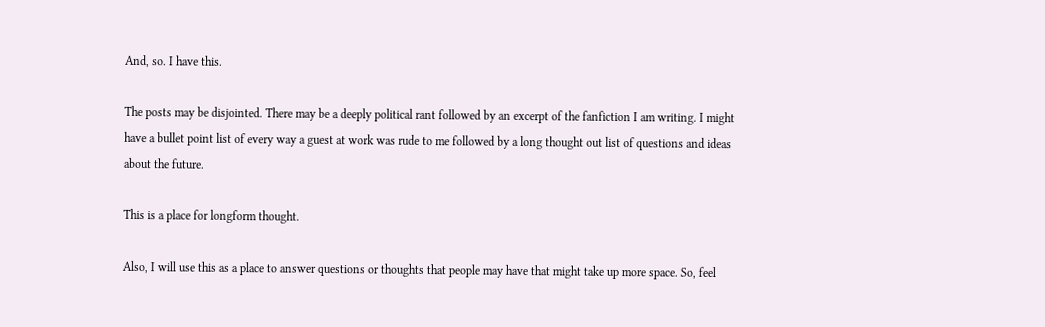And, so. I have this.

The posts may be disjointed. There may be a deeply political rant followed by an excerpt of the fanfiction I am writing. I might have a bullet point list of every way a guest at work was rude to me followed by a long thought out list of questions and ideas about the future.

This is a place for longform thought.

Also, I will use this as a place to answer questions or thoughts that people may have that might take up more space. So, feel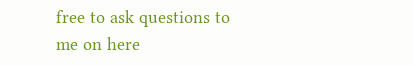free to ask questions to me on here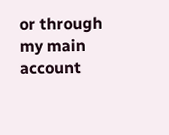or through my main account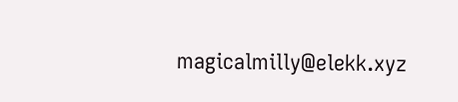magicalmilly@elekk.xyz